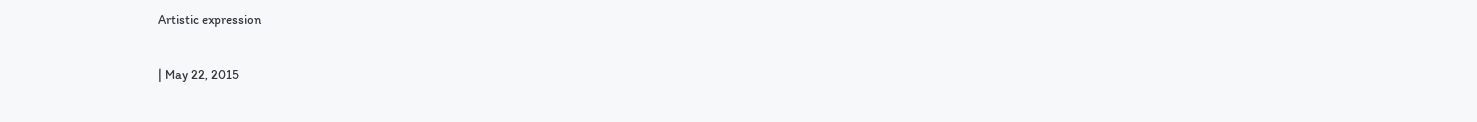Artistic expression

| May 22, 2015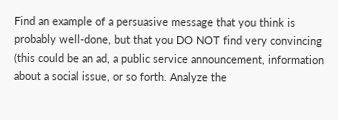Find an example of a persuasive message that you think is probably well-done, but that you DO NOT find very convincing (this could be an ad, a public service announcement, information about a social issue, or so forth. Analyze the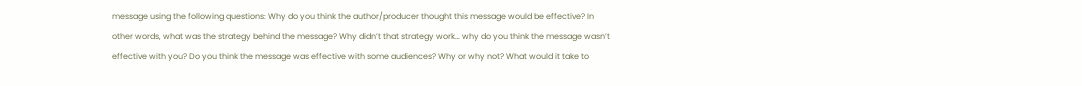message using the following questions: Why do you think the author/producer thought this message would be effective? In other words, what was the strategy behind the message? Why didn’t that strategy work… why do you think the message wasn’t effective with you? Do you think the message was effective with some audiences? Why or why not? What would it take to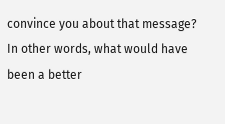convince you about that message? In other words, what would have been a better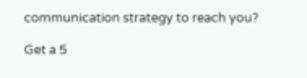communication strategy to reach you?

Get a 5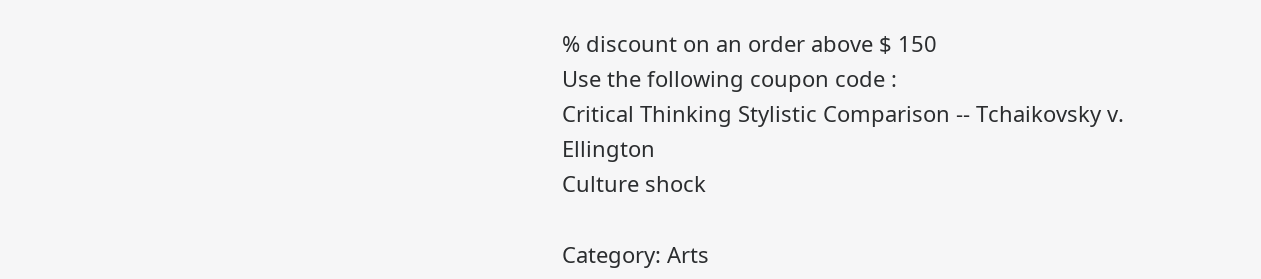% discount on an order above $ 150
Use the following coupon code :
Critical Thinking Stylistic Comparison -- Tchaikovsky v. Ellington
Culture shock

Category: Arts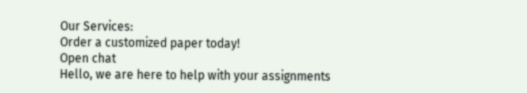Our Services:
Order a customized paper today!
Open chat
Hello, we are here to help with your assignments